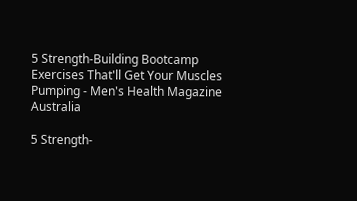5 Strength-Building Bootcamp Exercises That'll Get Your Muscles Pumping - Men's Health Magazine Australia

5 Strength-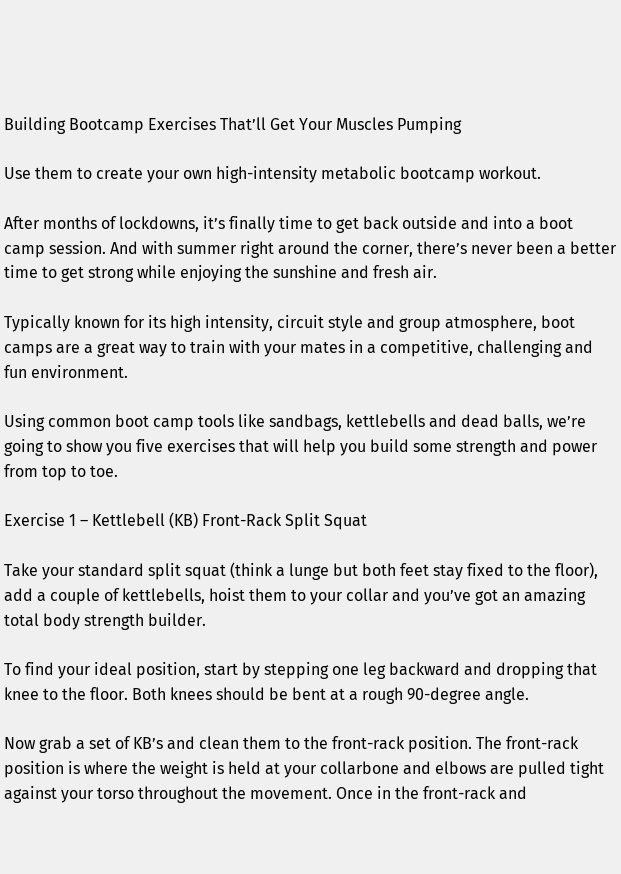Building Bootcamp Exercises That’ll Get Your Muscles Pumping

Use them to create your own high-intensity metabolic bootcamp workout.

After months of lockdowns, it’s finally time to get back outside and into a boot camp session. And with summer right around the corner, there’s never been a better time to get strong while enjoying the sunshine and fresh air.

Typically known for its high intensity, circuit style and group atmosphere, boot camps are a great way to train with your mates in a competitive, challenging and fun environment.

Using common boot camp tools like sandbags, kettlebells and dead balls, we’re going to show you five exercises that will help you build some strength and power from top to toe.

Exercise 1 – Kettlebell (KB) Front-Rack Split Squat

Take your standard split squat (think a lunge but both feet stay fixed to the floor), add a couple of kettlebells, hoist them to your collar and you’ve got an amazing total body strength builder.

To find your ideal position, start by stepping one leg backward and dropping that knee to the floor. Both knees should be bent at a rough 90-degree angle.

Now grab a set of KB’s and clean them to the front-rack position. The front-rack position is where the weight is held at your collarbone and elbows are pulled tight against your torso throughout the movement. Once in the front-rack and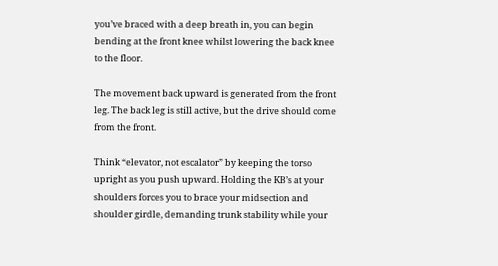you’ve braced with a deep breath in, you can begin bending at the front knee whilst lowering the back knee to the floor.

The movement back upward is generated from the front leg. The back leg is still active, but the drive should come from the front.

Think “elevator, not escalator” by keeping the torso upright as you push upward. Holding the KB’s at your shoulders forces you to brace your midsection and shoulder girdle, demanding trunk stability while your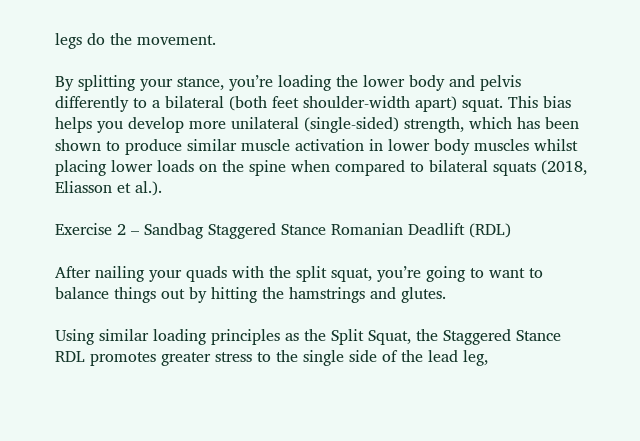legs do the movement.

By splitting your stance, you’re loading the lower body and pelvis differently to a bilateral (both feet shoulder-width apart) squat. This bias helps you develop more unilateral (single-sided) strength, which has been shown to produce similar muscle activation in lower body muscles whilst placing lower loads on the spine when compared to bilateral squats (2018, Eliasson et al.).

Exercise 2 – Sandbag Staggered Stance Romanian Deadlift (RDL)

After nailing your quads with the split squat, you’re going to want to balance things out by hitting the hamstrings and glutes.

Using similar loading principles as the Split Squat, the Staggered Stance RDL promotes greater stress to the single side of the lead leg,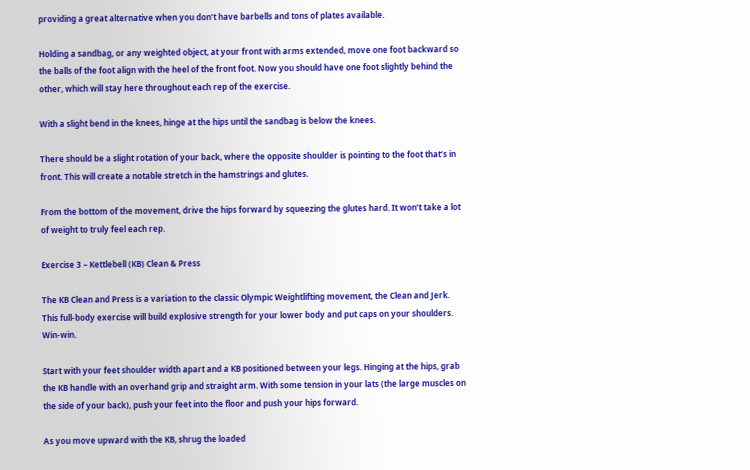providing a great alternative when you don’t have barbells and tons of plates available.

Holding a sandbag, or any weighted object, at your front with arms extended, move one foot backward so the balls of the foot align with the heel of the front foot. Now you should have one foot slightly behind the other, which will stay here throughout each rep of the exercise.

With a slight bend in the knees, hinge at the hips until the sandbag is below the knees.

There should be a slight rotation of your back, where the opposite shoulder is pointing to the foot that’s in front. This will create a notable stretch in the hamstrings and glutes.

From the bottom of the movement, drive the hips forward by squeezing the glutes hard. It won’t take a lot of weight to truly feel each rep.

Exercise 3 – Kettlebell (KB) Clean & Press

The KB Clean and Press is a variation to the classic Olympic Weightlifting movement, the Clean and Jerk. This full-body exercise will build explosive strength for your lower body and put caps on your shoulders. Win-win.

Start with your feet shoulder width apart and a KB positioned between your legs. Hinging at the hips, grab the KB handle with an overhand grip and straight arm. With some tension in your lats (the large muscles on the side of your back), push your feet into the floor and push your hips forward.

As you move upward with the KB, shrug the loaded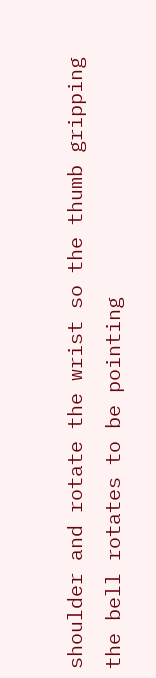shoulder and rotate the wrist so the thumb gripping the bell rotates to be pointing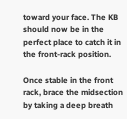toward your face. The KB should now be in the perfect place to catch it in the front-rack position.

Once stable in the front rack, brace the midsection by taking a deep breath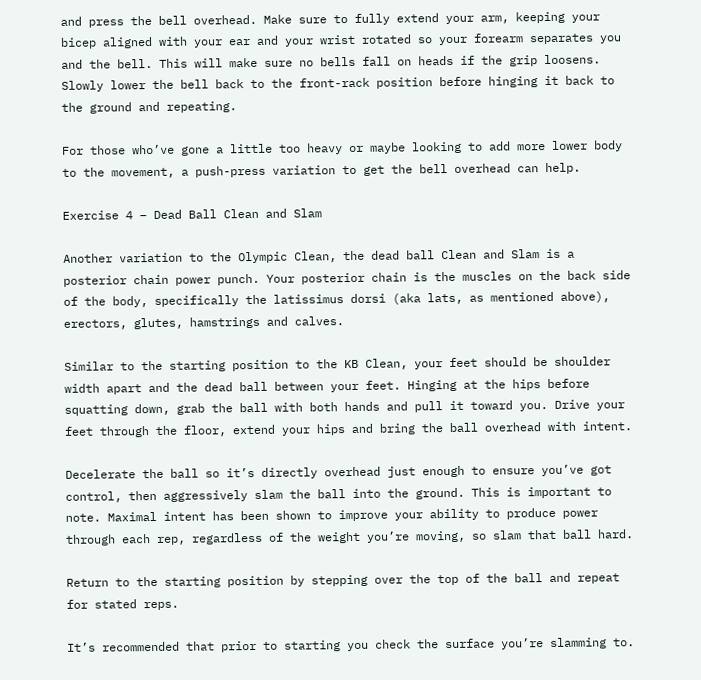and press the bell overhead. Make sure to fully extend your arm, keeping your bicep aligned with your ear and your wrist rotated so your forearm separates you and the bell. This will make sure no bells fall on heads if the grip loosens. Slowly lower the bell back to the front-rack position before hinging it back to the ground and repeating.

For those who’ve gone a little too heavy or maybe looking to add more lower body to the movement, a push-press variation to get the bell overhead can help.

Exercise 4 – Dead Ball Clean and Slam

Another variation to the Olympic Clean, the dead ball Clean and Slam is a posterior chain power punch. Your posterior chain is the muscles on the back side of the body, specifically the latissimus dorsi (aka lats, as mentioned above), erectors, glutes, hamstrings and calves.

Similar to the starting position to the KB Clean, your feet should be shoulder width apart and the dead ball between your feet. Hinging at the hips before squatting down, grab the ball with both hands and pull it toward you. Drive your feet through the floor, extend your hips and bring the ball overhead with intent.

Decelerate the ball so it’s directly overhead just enough to ensure you’ve got control, then aggressively slam the ball into the ground. This is important to note. Maximal intent has been shown to improve your ability to produce power through each rep, regardless of the weight you’re moving, so slam that ball hard.

Return to the starting position by stepping over the top of the ball and repeat for stated reps.

It’s recommended that prior to starting you check the surface you’re slamming to.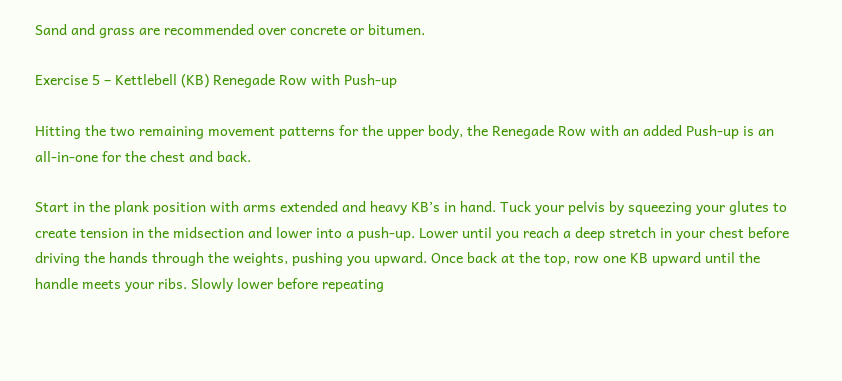Sand and grass are recommended over concrete or bitumen.

Exercise 5 – Kettlebell (KB) Renegade Row with Push-up

Hitting the two remaining movement patterns for the upper body, the Renegade Row with an added Push-up is an all-in-one for the chest and back.

Start in the plank position with arms extended and heavy KB’s in hand. Tuck your pelvis by squeezing your glutes to create tension in the midsection and lower into a push-up. Lower until you reach a deep stretch in your chest before driving the hands through the weights, pushing you upward. Once back at the top, row one KB upward until the handle meets your ribs. Slowly lower before repeating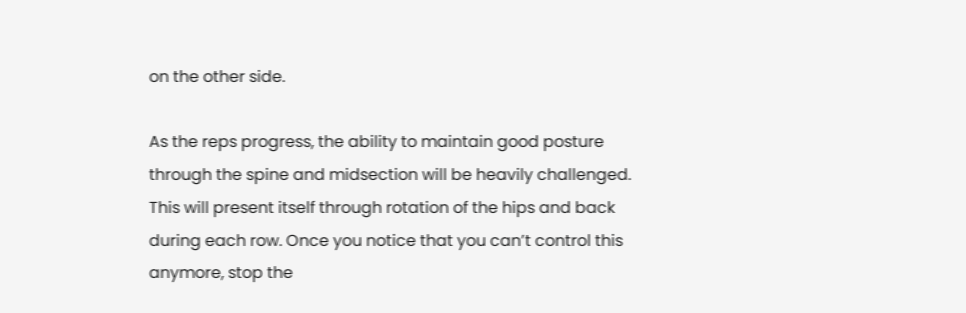on the other side.

As the reps progress, the ability to maintain good posture through the spine and midsection will be heavily challenged. This will present itself through rotation of the hips and back during each row. Once you notice that you can’t control this anymore, stop the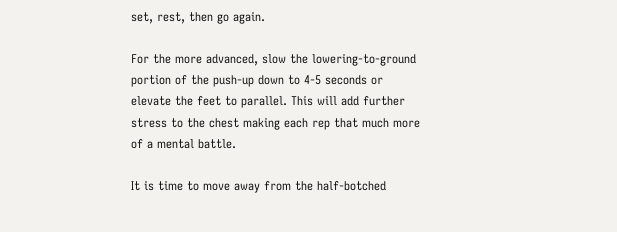set, rest, then go again.

For the more advanced, slow the lowering-to-ground portion of the push-up down to 4-5 seconds or elevate the feet to parallel. This will add further stress to the chest making each rep that much more of a mental battle.

It is time to move away from the half-botched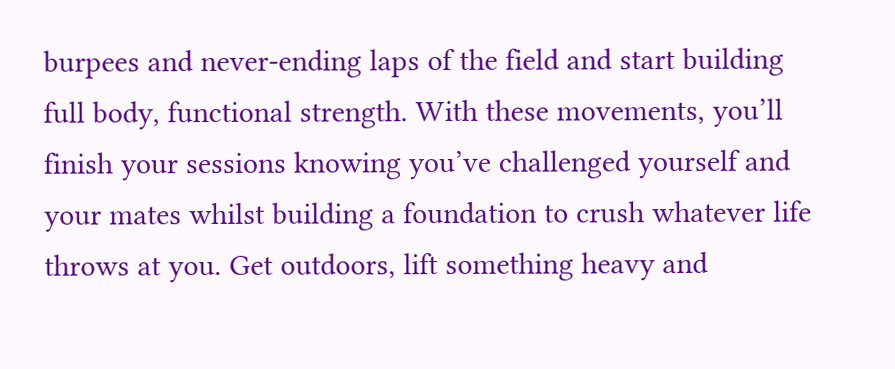burpees and never-ending laps of the field and start building full body, functional strength. With these movements, you’ll finish your sessions knowing you’ve challenged yourself and your mates whilst building a foundation to crush whatever life throws at you. Get outdoors, lift something heavy and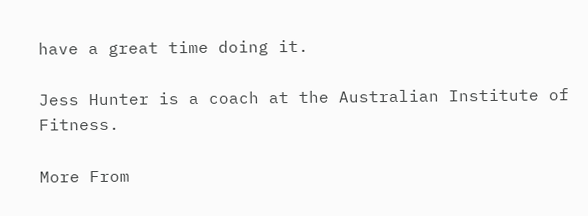have a great time doing it.

Jess Hunter is a coach at the Australian Institute of Fitness.

More From